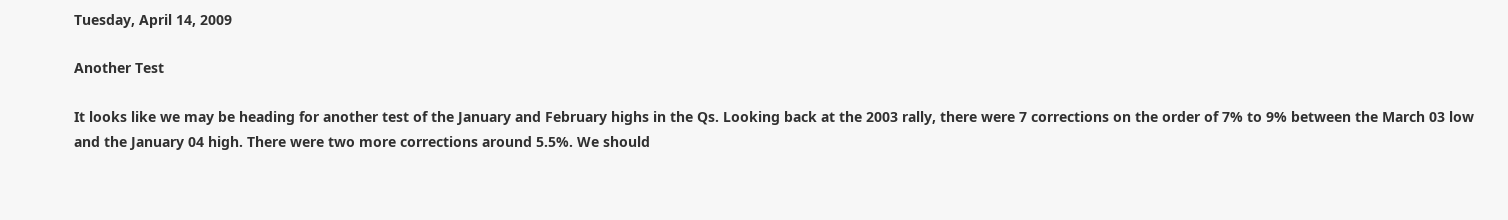Tuesday, April 14, 2009

Another Test

It looks like we may be heading for another test of the January and February highs in the Qs. Looking back at the 2003 rally, there were 7 corrections on the order of 7% to 9% between the March 03 low and the January 04 high. There were two more corrections around 5.5%. We should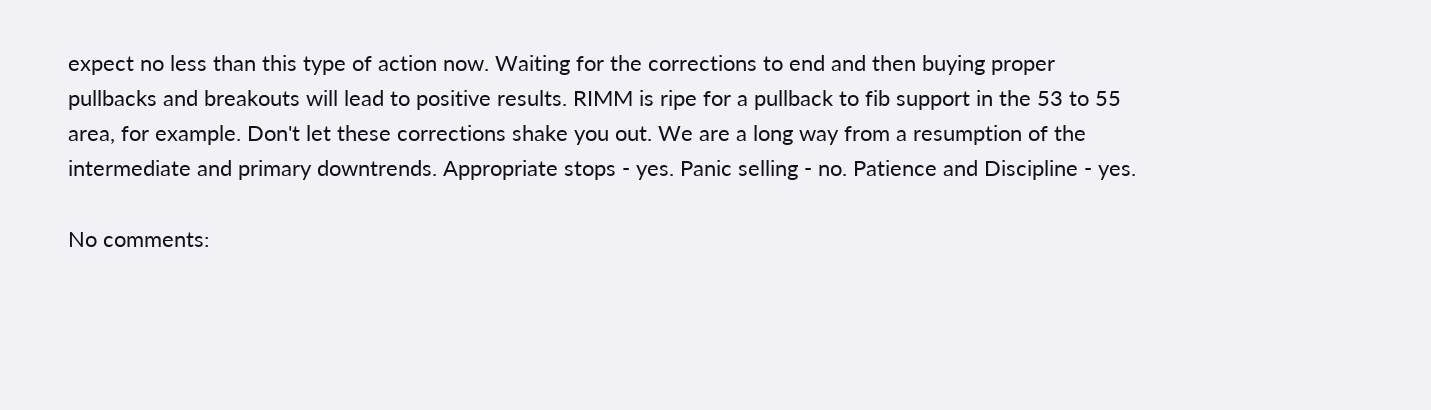expect no less than this type of action now. Waiting for the corrections to end and then buying proper pullbacks and breakouts will lead to positive results. RIMM is ripe for a pullback to fib support in the 53 to 55 area, for example. Don't let these corrections shake you out. We are a long way from a resumption of the intermediate and primary downtrends. Appropriate stops - yes. Panic selling - no. Patience and Discipline - yes.

No comments: